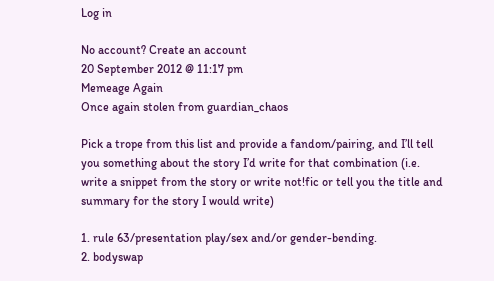Log in

No account? Create an account
20 September 2012 @ 11:17 pm
Memeage Again
Once again stolen from guardian_chaos

Pick a trope from this list and provide a fandom/pairing, and I’ll tell you something about the story I’d write for that combination (i.e. write a snippet from the story or write not!fic or tell you the title and summary for the story I would write)

1. rule 63/presentation play/sex and/or gender-bending.
2. bodyswap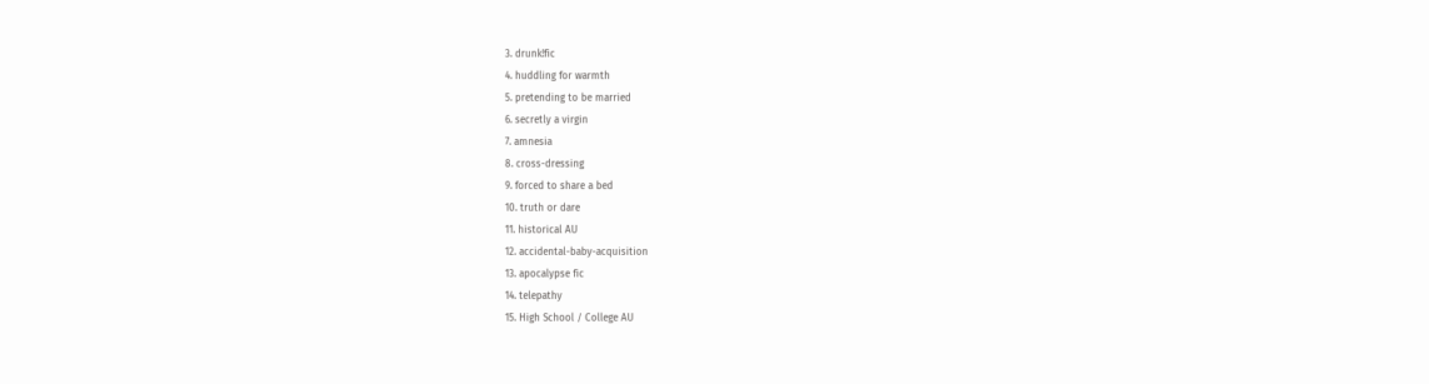3. drunk!fic
4. huddling for warmth
5. pretending to be married
6. secretly a virgin
7. amnesia
8. cross-dressing
9. forced to share a bed
10. truth or dare
11. historical AU
12. accidental-baby-acquisition
13. apocalypse fic
14. telepathy
15. High School / College AU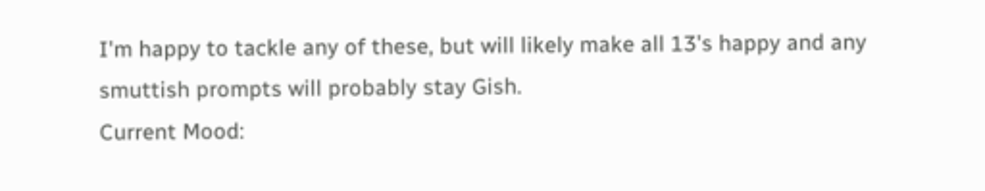I'm happy to tackle any of these, but will likely make all 13's happy and any smuttish prompts will probably stay Gish.
Current Mood: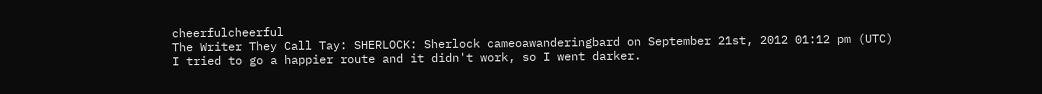cheerfulcheerful
The Writer They Call Tay: SHERLOCK: Sherlock cameoawanderingbard on September 21st, 2012 01:12 pm (UTC)
I tried to go a happier route and it didn't work, so I went darker.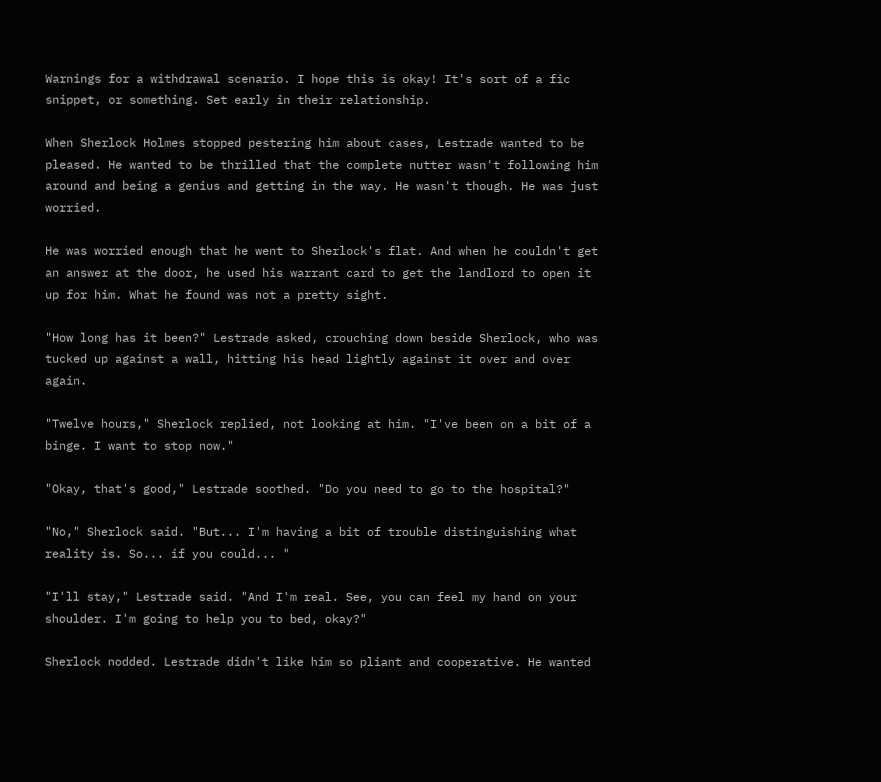Warnings for a withdrawal scenario. I hope this is okay! It's sort of a fic snippet, or something. Set early in their relationship.

When Sherlock Holmes stopped pestering him about cases, Lestrade wanted to be pleased. He wanted to be thrilled that the complete nutter wasn't following him around and being a genius and getting in the way. He wasn't though. He was just worried.

He was worried enough that he went to Sherlock's flat. And when he couldn't get an answer at the door, he used his warrant card to get the landlord to open it up for him. What he found was not a pretty sight.

"How long has it been?" Lestrade asked, crouching down beside Sherlock, who was tucked up against a wall, hitting his head lightly against it over and over again.

"Twelve hours," Sherlock replied, not looking at him. "I've been on a bit of a binge. I want to stop now."

"Okay, that's good," Lestrade soothed. "Do you need to go to the hospital?"

"No," Sherlock said. "But... I'm having a bit of trouble distinguishing what reality is. So... if you could... "

"I'll stay," Lestrade said. "And I'm real. See, you can feel my hand on your shoulder. I'm going to help you to bed, okay?"

Sherlock nodded. Lestrade didn't like him so pliant and cooperative. He wanted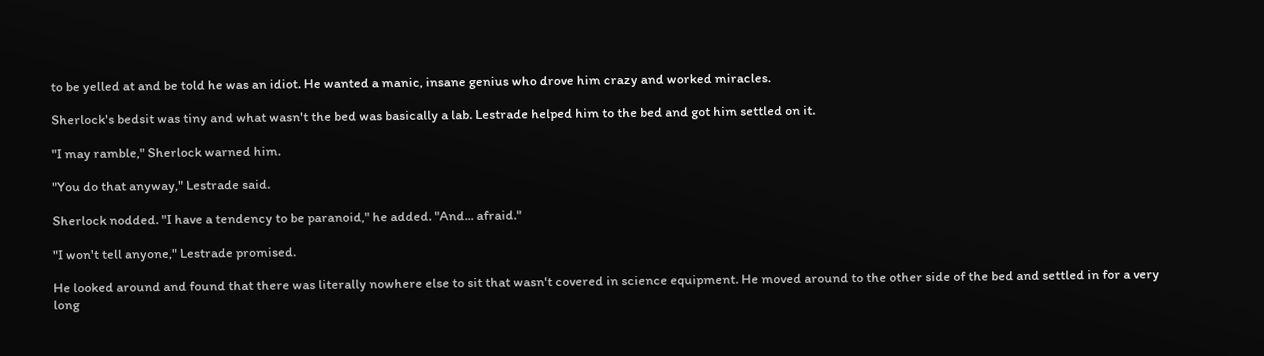to be yelled at and be told he was an idiot. He wanted a manic, insane genius who drove him crazy and worked miracles.

Sherlock's bedsit was tiny and what wasn't the bed was basically a lab. Lestrade helped him to the bed and got him settled on it.

"I may ramble," Sherlock warned him.

"You do that anyway," Lestrade said.

Sherlock nodded. "I have a tendency to be paranoid," he added. "And... afraid."

"I won't tell anyone," Lestrade promised.

He looked around and found that there was literally nowhere else to sit that wasn't covered in science equipment. He moved around to the other side of the bed and settled in for a very long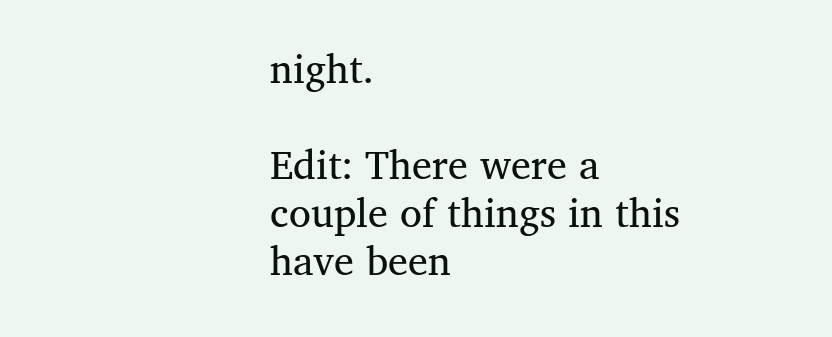night.

Edit: There were a couple of things in this have been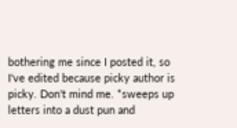bothering me since I posted it, so I've edited because picky author is picky. Don't mind me. *sweeps up letters into a dust pun and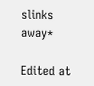slinks away*

Edited at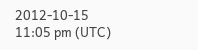2012-10-15 11:05 pm (UTC)